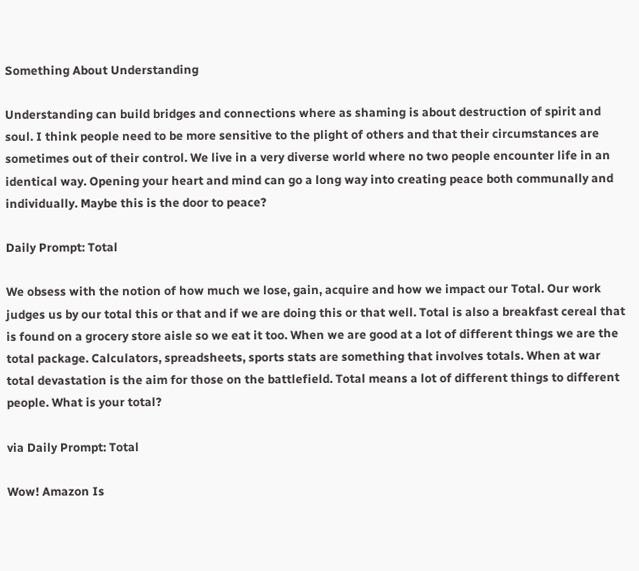Something About Understanding

Understanding can build bridges and connections where as shaming is about destruction of spirit and soul. I think people need to be more sensitive to the plight of others and that their circumstances are sometimes out of their control. We live in a very diverse world where no two people encounter life in an identical way. Opening your heart and mind can go a long way into creating peace both communally and individually. Maybe this is the door to peace?

Daily Prompt: Total

We obsess with the notion of how much we lose, gain, acquire and how we impact our Total. Our work judges us by our total this or that and if we are doing this or that well. Total is also a breakfast cereal that is found on a grocery store aisle so we eat it too. When we are good at a lot of different things we are the total package. Calculators, spreadsheets, sports stats are something that involves totals. When at war total devastation is the aim for those on the battlefield. Total means a lot of different things to different people. What is your total?

via Daily Prompt: Total

Wow! Amazon Is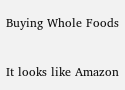Buying Whole Foods

It looks like Amazon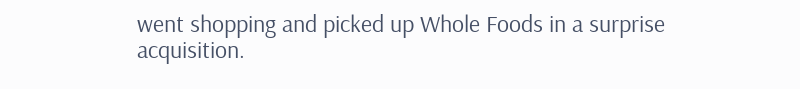went shopping and picked up Whole Foods in a surprise acquisition.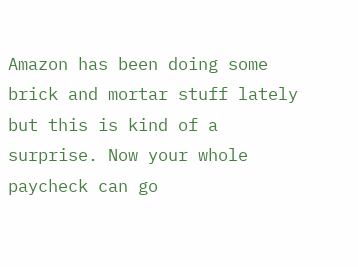Amazon has been doing some brick and mortar stuff lately but this is kind of a surprise. Now your whole paycheck can go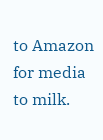to Amazon for media to milk.